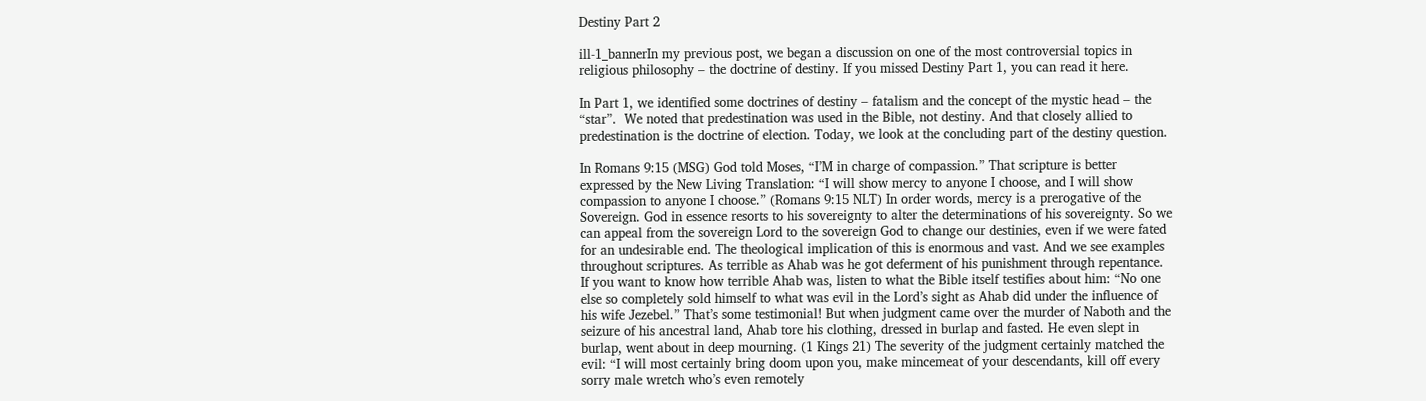Destiny Part 2

ill-1_bannerIn my previous post, we began a discussion on one of the most controversial topics in religious philosophy – the doctrine of destiny. If you missed Destiny Part 1, you can read it here.

In Part 1, we identified some doctrines of destiny – fatalism and the concept of the mystic head – the “star”.  We noted that predestination was used in the Bible, not destiny. And that closely allied to predestination is the doctrine of election. Today, we look at the concluding part of the destiny question.

In Romans 9:15 (MSG) God told Moses, “I’M in charge of compassion.” That scripture is better expressed by the New Living Translation: “I will show mercy to anyone I choose, and I will show compassion to anyone I choose.” (Romans 9:15 NLT) In order words, mercy is a prerogative of the Sovereign. God in essence resorts to his sovereignty to alter the determinations of his sovereignty. So we can appeal from the sovereign Lord to the sovereign God to change our destinies, even if we were fated for an undesirable end. The theological implication of this is enormous and vast. And we see examples throughout scriptures. As terrible as Ahab was he got deferment of his punishment through repentance. If you want to know how terrible Ahab was, listen to what the Bible itself testifies about him: “No one else so completely sold himself to what was evil in the Lord’s sight as Ahab did under the influence of his wife Jezebel.” That’s some testimonial! But when judgment came over the murder of Naboth and the seizure of his ancestral land, Ahab tore his clothing, dressed in burlap and fasted. He even slept in burlap, went about in deep mourning. (1 Kings 21) The severity of the judgment certainly matched the evil: “I will most certainly bring doom upon you, make mincemeat of your descendants, kill off every sorry male wretch who’s even remotely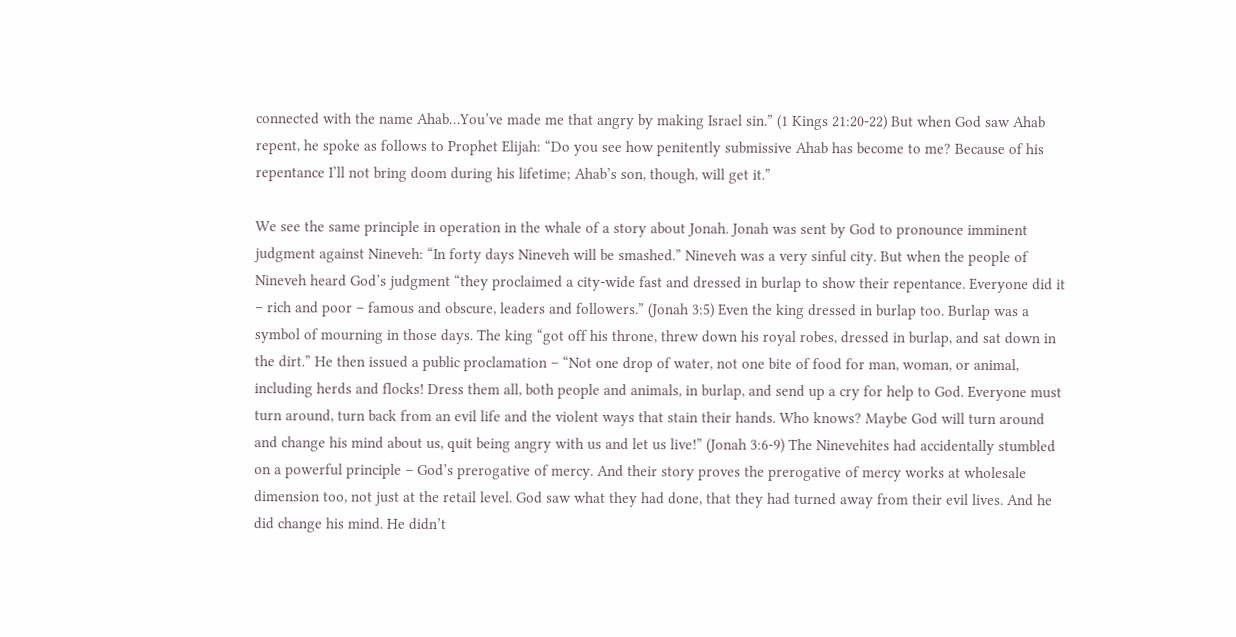connected with the name Ahab…You’ve made me that angry by making Israel sin.” (1 Kings 21:20-22) But when God saw Ahab repent, he spoke as follows to Prophet Elijah: “Do you see how penitently submissive Ahab has become to me? Because of his repentance I’ll not bring doom during his lifetime; Ahab’s son, though, will get it.”

We see the same principle in operation in the whale of a story about Jonah. Jonah was sent by God to pronounce imminent judgment against Nineveh: “In forty days Nineveh will be smashed.” Nineveh was a very sinful city. But when the people of Nineveh heard God’s judgment “they proclaimed a city-wide fast and dressed in burlap to show their repentance. Everyone did it – rich and poor – famous and obscure, leaders and followers.” (Jonah 3:5) Even the king dressed in burlap too. Burlap was a symbol of mourning in those days. The king “got off his throne, threw down his royal robes, dressed in burlap, and sat down in the dirt.” He then issued a public proclamation – “Not one drop of water, not one bite of food for man, woman, or animal, including herds and flocks! Dress them all, both people and animals, in burlap, and send up a cry for help to God. Everyone must turn around, turn back from an evil life and the violent ways that stain their hands. Who knows? Maybe God will turn around and change his mind about us, quit being angry with us and let us live!” (Jonah 3:6-9) The Ninevehites had accidentally stumbled on a powerful principle – God’s prerogative of mercy. And their story proves the prerogative of mercy works at wholesale dimension too, not just at the retail level. God saw what they had done, that they had turned away from their evil lives. And he did change his mind. He didn’t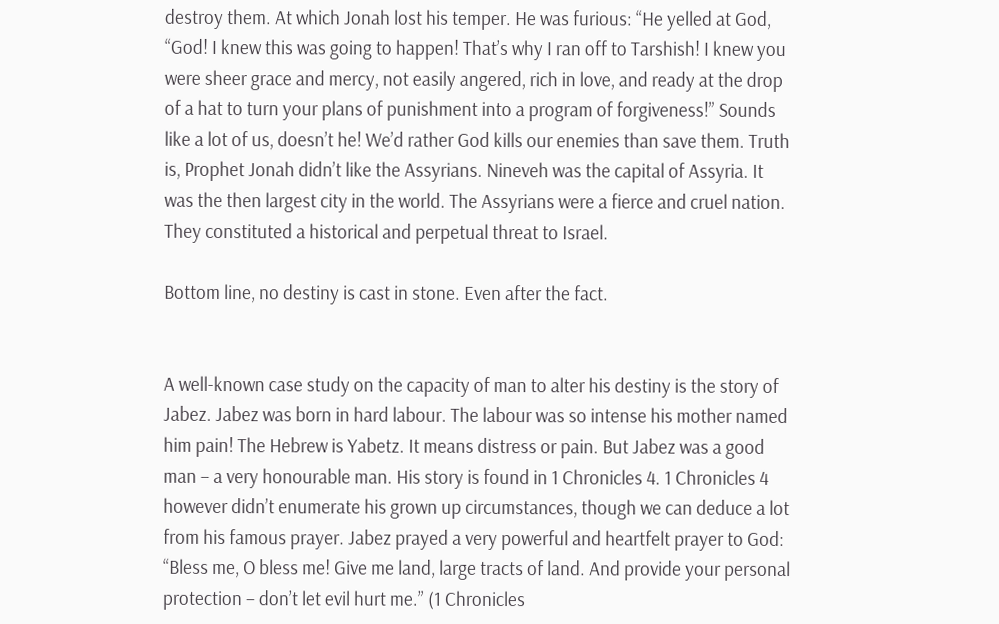destroy them. At which Jonah lost his temper. He was furious: “He yelled at God, “God! I knew this was going to happen! That’s why I ran off to Tarshish! I knew you were sheer grace and mercy, not easily angered, rich in love, and ready at the drop of a hat to turn your plans of punishment into a program of forgiveness!” Sounds like a lot of us, doesn’t he! We’d rather God kills our enemies than save them. Truth is, Prophet Jonah didn’t like the Assyrians. Nineveh was the capital of Assyria. It was the then largest city in the world. The Assyrians were a fierce and cruel nation. They constituted a historical and perpetual threat to Israel.

Bottom line, no destiny is cast in stone. Even after the fact.


A well-known case study on the capacity of man to alter his destiny is the story of Jabez. Jabez was born in hard labour. The labour was so intense his mother named him pain! The Hebrew is Yabetz. It means distress or pain. But Jabez was a good man – a very honourable man. His story is found in 1 Chronicles 4. 1 Chronicles 4 however didn’t enumerate his grown up circumstances, though we can deduce a lot from his famous prayer. Jabez prayed a very powerful and heartfelt prayer to God: “Bless me, O bless me! Give me land, large tracts of land. And provide your personal protection – don’t let evil hurt me.” (1 Chronicles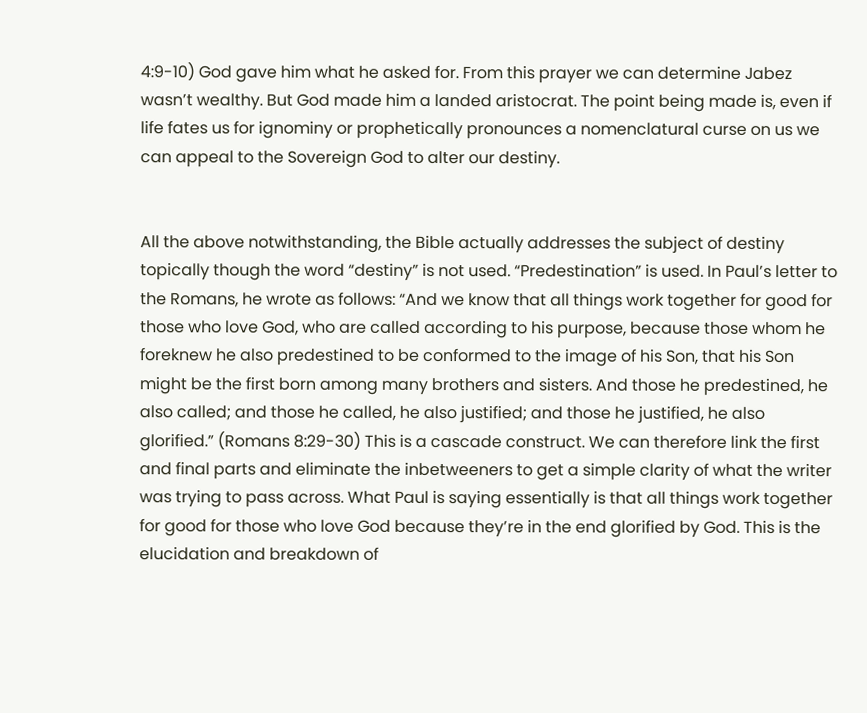4:9-10) God gave him what he asked for. From this prayer we can determine Jabez wasn’t wealthy. But God made him a landed aristocrat. The point being made is, even if life fates us for ignominy or prophetically pronounces a nomenclatural curse on us we can appeal to the Sovereign God to alter our destiny.


All the above notwithstanding, the Bible actually addresses the subject of destiny topically though the word “destiny” is not used. “Predestination” is used. In Paul’s letter to the Romans, he wrote as follows: “And we know that all things work together for good for those who love God, who are called according to his purpose, because those whom he foreknew he also predestined to be conformed to the image of his Son, that his Son might be the first born among many brothers and sisters. And those he predestined, he also called; and those he called, he also justified; and those he justified, he also glorified.” (Romans 8:29-30) This is a cascade construct. We can therefore link the first and final parts and eliminate the inbetweeners to get a simple clarity of what the writer was trying to pass across. What Paul is saying essentially is that all things work together for good for those who love God because they’re in the end glorified by God. This is the elucidation and breakdown of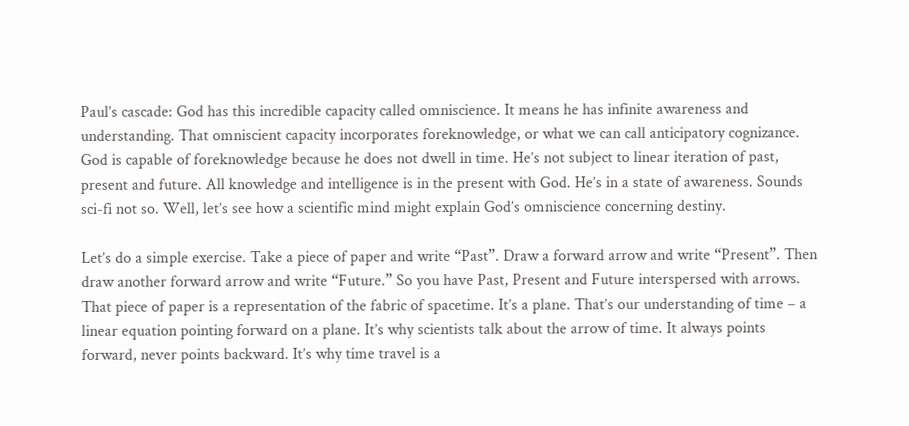Paul’s cascade: God has this incredible capacity called omniscience. It means he has infinite awareness and understanding. That omniscient capacity incorporates foreknowledge, or what we can call anticipatory cognizance. God is capable of foreknowledge because he does not dwell in time. He’s not subject to linear iteration of past, present and future. All knowledge and intelligence is in the present with God. He’s in a state of awareness. Sounds sci-fi not so. Well, let’s see how a scientific mind might explain God’s omniscience concerning destiny.

Let’s do a simple exercise. Take a piece of paper and write “Past”. Draw a forward arrow and write “Present”. Then draw another forward arrow and write “Future.” So you have Past, Present and Future interspersed with arrows. That piece of paper is a representation of the fabric of spacetime. It’s a plane. That’s our understanding of time – a linear equation pointing forward on a plane. It’s why scientists talk about the arrow of time. It always points forward, never points backward. It’s why time travel is a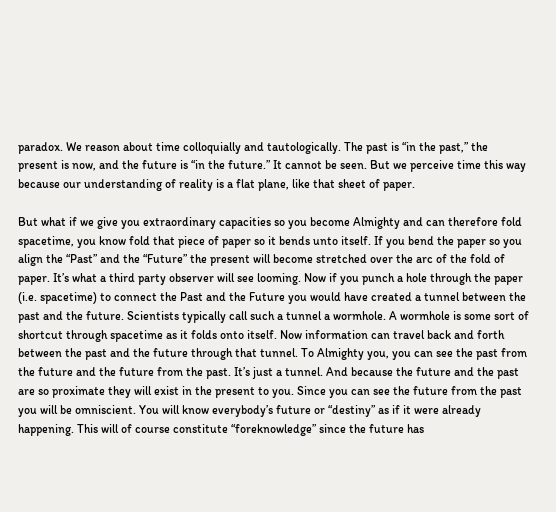paradox. We reason about time colloquially and tautologically. The past is “in the past,” the present is now, and the future is “in the future.” It cannot be seen. But we perceive time this way because our understanding of reality is a flat plane, like that sheet of paper.

But what if we give you extraordinary capacities so you become Almighty and can therefore fold spacetime, you know fold that piece of paper so it bends unto itself. If you bend the paper so you align the “Past” and the “Future” the present will become stretched over the arc of the fold of paper. It’s what a third party observer will see looming. Now if you punch a hole through the paper (i.e. spacetime) to connect the Past and the Future you would have created a tunnel between the past and the future. Scientists typically call such a tunnel a wormhole. A wormhole is some sort of shortcut through spacetime as it folds onto itself. Now information can travel back and forth between the past and the future through that tunnel. To Almighty you, you can see the past from the future and the future from the past. It’s just a tunnel. And because the future and the past are so proximate they will exist in the present to you. Since you can see the future from the past you will be omniscient. You will know everybody’s future or “destiny” as if it were already happening. This will of course constitute “foreknowledge” since the future has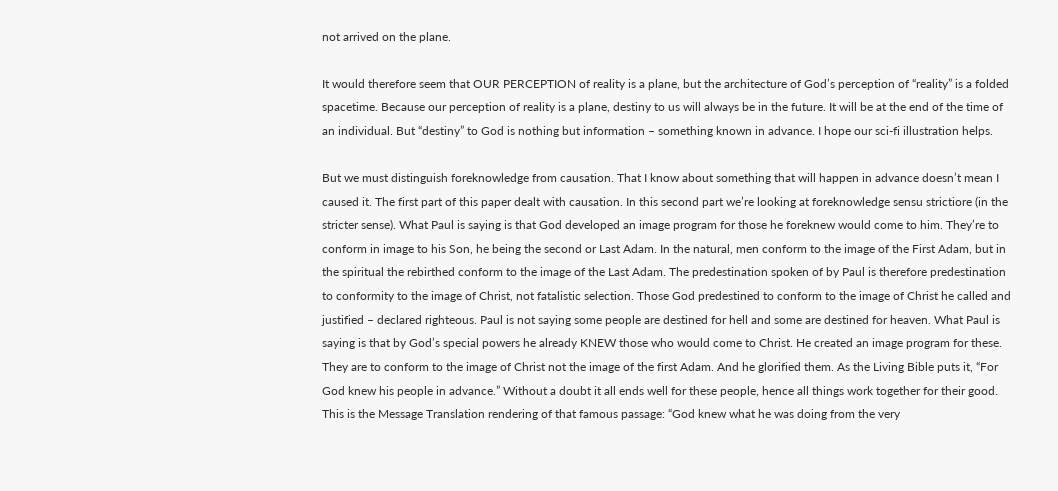not arrived on the plane.

It would therefore seem that OUR PERCEPTION of reality is a plane, but the architecture of God’s perception of “reality” is a folded spacetime. Because our perception of reality is a plane, destiny to us will always be in the future. It will be at the end of the time of an individual. But “destiny” to God is nothing but information – something known in advance. I hope our sci-fi illustration helps.

But we must distinguish foreknowledge from causation. That I know about something that will happen in advance doesn’t mean I caused it. The first part of this paper dealt with causation. In this second part we’re looking at foreknowledge sensu strictiore (in the stricter sense). What Paul is saying is that God developed an image program for those he foreknew would come to him. They’re to conform in image to his Son, he being the second or Last Adam. In the natural, men conform to the image of the First Adam, but in the spiritual the rebirthed conform to the image of the Last Adam. The predestination spoken of by Paul is therefore predestination to conformity to the image of Christ, not fatalistic selection. Those God predestined to conform to the image of Christ he called and justified – declared righteous. Paul is not saying some people are destined for hell and some are destined for heaven. What Paul is saying is that by God’s special powers he already KNEW those who would come to Christ. He created an image program for these. They are to conform to the image of Christ not the image of the first Adam. And he glorified them. As the Living Bible puts it, “For God knew his people in advance.” Without a doubt it all ends well for these people, hence all things work together for their good. This is the Message Translation rendering of that famous passage: “God knew what he was doing from the very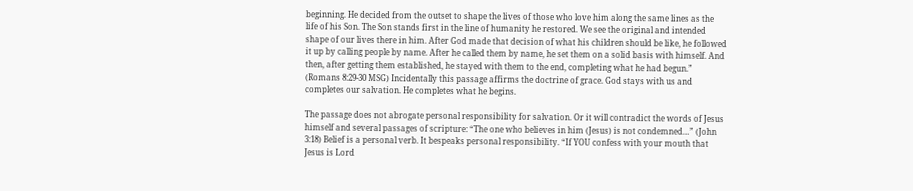beginning. He decided from the outset to shape the lives of those who love him along the same lines as the life of his Son. The Son stands first in the line of humanity he restored. We see the original and intended shape of our lives there in him. After God made that decision of what his children should be like, he followed it up by calling people by name. After he called them by name, he set them on a solid basis with himself. And then, after getting them established, he stayed with them to the end, completing what he had begun.” (Romans 8:29-30 MSG) Incidentally this passage affirms the doctrine of grace. God stays with us and completes our salvation. He completes what he begins.

The passage does not abrogate personal responsibility for salvation. Or it will contradict the words of Jesus himself and several passages of scripture: “The one who believes in him (Jesus) is not condemned…” (John 3:18) Belief is a personal verb. It bespeaks personal responsibility. “If YOU confess with your mouth that Jesus is Lord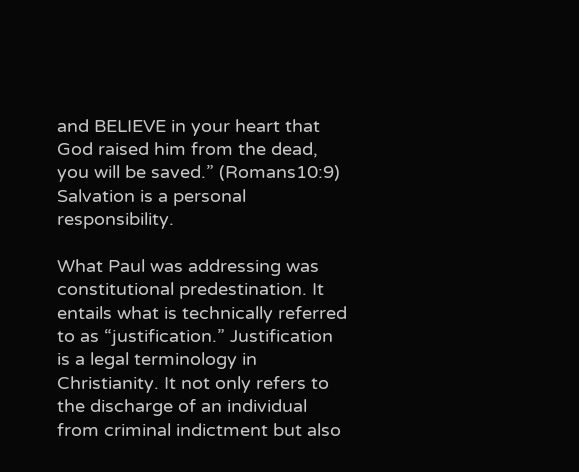and BELIEVE in your heart that God raised him from the dead, you will be saved.” (Romans10:9) Salvation is a personal responsibility.

What Paul was addressing was constitutional predestination. It entails what is technically referred to as “justification.” Justification is a legal terminology in Christianity. It not only refers to the discharge of an individual from criminal indictment but also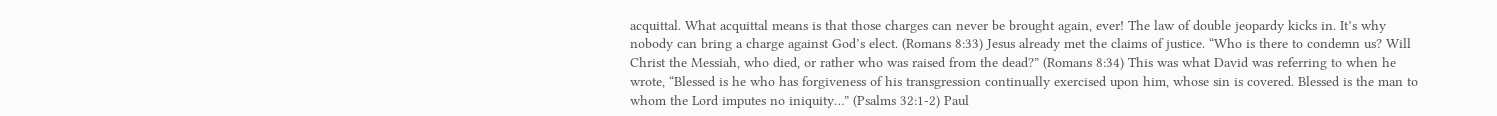acquittal. What acquittal means is that those charges can never be brought again, ever! The law of double jeopardy kicks in. It’s why nobody can bring a charge against God’s elect. (Romans 8:33) Jesus already met the claims of justice. “Who is there to condemn us? Will Christ the Messiah, who died, or rather who was raised from the dead?” (Romans 8:34) This was what David was referring to when he wrote, “Blessed is he who has forgiveness of his transgression continually exercised upon him, whose sin is covered. Blessed is the man to whom the Lord imputes no iniquity…” (Psalms 32:1-2) Paul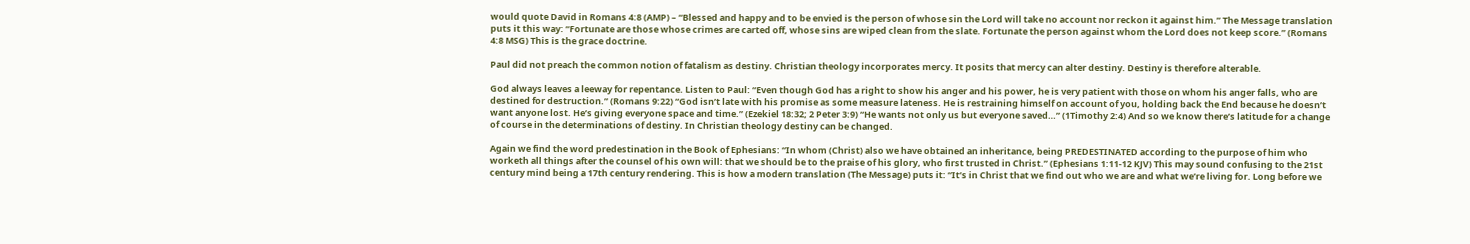would quote David in Romans 4:8 (AMP) – “Blessed and happy and to be envied is the person of whose sin the Lord will take no account nor reckon it against him.” The Message translation puts it this way: “Fortunate are those whose crimes are carted off, whose sins are wiped clean from the slate. Fortunate the person against whom the Lord does not keep score.” (Romans 4:8 MSG) This is the grace doctrine.

Paul did not preach the common notion of fatalism as destiny. Christian theology incorporates mercy. It posits that mercy can alter destiny. Destiny is therefore alterable.

God always leaves a leeway for repentance. Listen to Paul: “Even though God has a right to show his anger and his power, he is very patient with those on whom his anger falls, who are destined for destruction.” (Romans 9:22) “God isn’t late with his promise as some measure lateness. He is restraining himself on account of you, holding back the End because he doesn’t want anyone lost. He’s giving everyone space and time.” (Ezekiel 18:32; 2 Peter 3:9) “He wants not only us but everyone saved…” (1Timothy 2:4) And so we know there’s latitude for a change of course in the determinations of destiny. In Christian theology destiny can be changed.

Again we find the word predestination in the Book of Ephesians: “In whom (Christ) also we have obtained an inheritance, being PREDESTINATED according to the purpose of him who worketh all things after the counsel of his own will: that we should be to the praise of his glory, who first trusted in Christ.” (Ephesians 1:11-12 KJV) This may sound confusing to the 21st century mind being a 17th century rendering. This is how a modern translation (The Message) puts it: “It’s in Christ that we find out who we are and what we’re living for. Long before we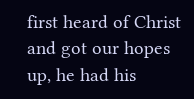first heard of Christ and got our hopes up, he had his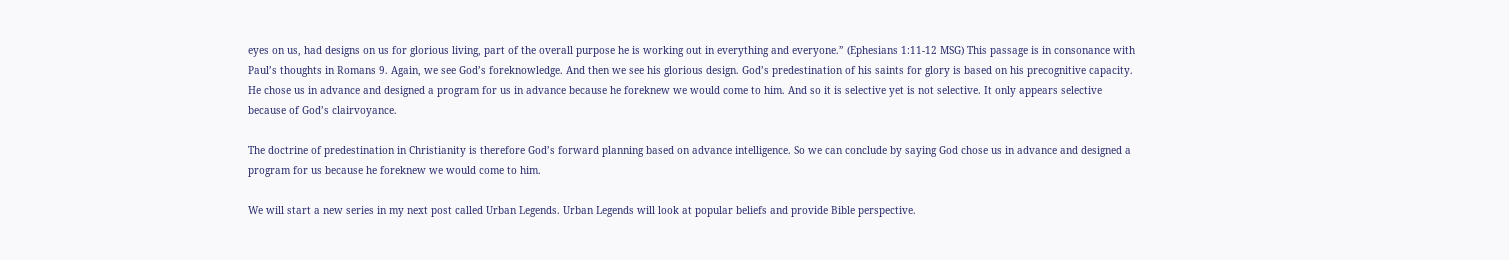eyes on us, had designs on us for glorious living, part of the overall purpose he is working out in everything and everyone.” (Ephesians 1:11-12 MSG) This passage is in consonance with Paul’s thoughts in Romans 9. Again, we see God’s foreknowledge. And then we see his glorious design. God’s predestination of his saints for glory is based on his precognitive capacity. He chose us in advance and designed a program for us in advance because he foreknew we would come to him. And so it is selective yet is not selective. It only appears selective because of God’s clairvoyance.

The doctrine of predestination in Christianity is therefore God’s forward planning based on advance intelligence. So we can conclude by saying God chose us in advance and designed a program for us because he foreknew we would come to him.

We will start a new series in my next post called Urban Legends. Urban Legends will look at popular beliefs and provide Bible perspective.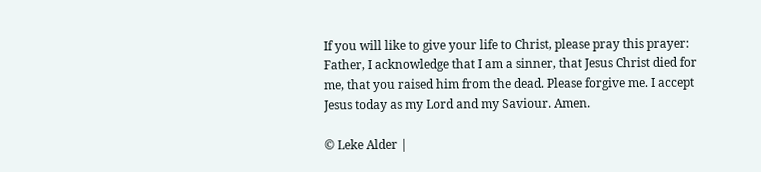If you will like to give your life to Christ, please pray this prayer: Father, I acknowledge that I am a sinner, that Jesus Christ died for me, that you raised him from the dead. Please forgive me. I accept Jesus today as my Lord and my Saviour. Amen.

© Leke Alder |